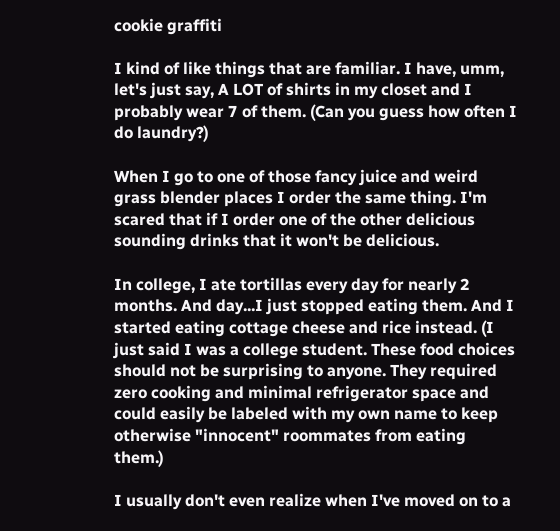cookie graffiti

I kind of like things that are familiar. I have, umm, let's just say, A LOT of shirts in my closet and I probably wear 7 of them. (Can you guess how often I do laundry?)

When I go to one of those fancy juice and weird grass blender places I order the same thing. I'm scared that if I order one of the other delicious sounding drinks that it won't be delicious.

In college, I ate tortillas every day for nearly 2 months. And day...I just stopped eating them. And I started eating cottage cheese and rice instead. (I just said I was a college student. These food choices should not be surprising to anyone. They required zero cooking and minimal refrigerator space and could easily be labeled with my own name to keep otherwise "innocent" roommates from eating them.)

I usually don't even realize when I've moved on to a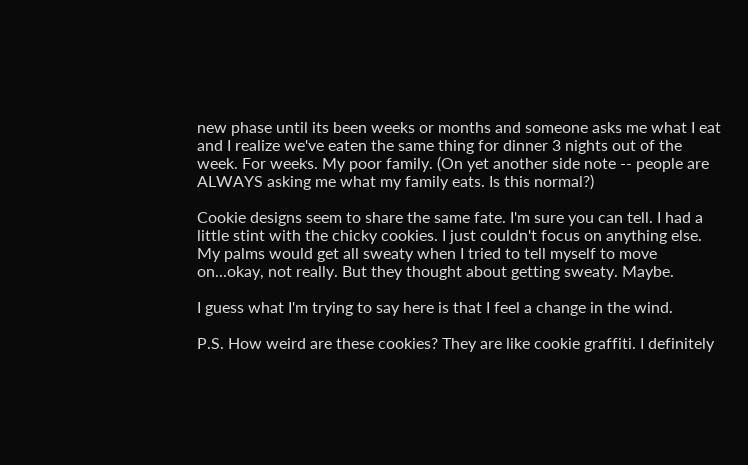new phase until its been weeks or months and someone asks me what I eat and I realize we've eaten the same thing for dinner 3 nights out of the week. For weeks. My poor family. (On yet another side note -- people are ALWAYS asking me what my family eats. Is this normal?)

Cookie designs seem to share the same fate. I'm sure you can tell. I had a little stint with the chicky cookies. I just couldn't focus on anything else. My palms would get all sweaty when I tried to tell myself to move on...okay, not really. But they thought about getting sweaty. Maybe.

I guess what I'm trying to say here is that I feel a change in the wind.

P.S. How weird are these cookies? They are like cookie graffiti. I definitely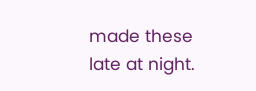made these late at night.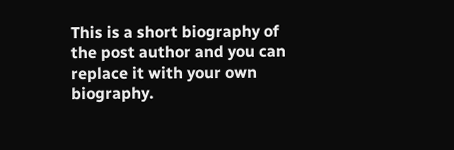This is a short biography of the post author and you can replace it with your own biography.